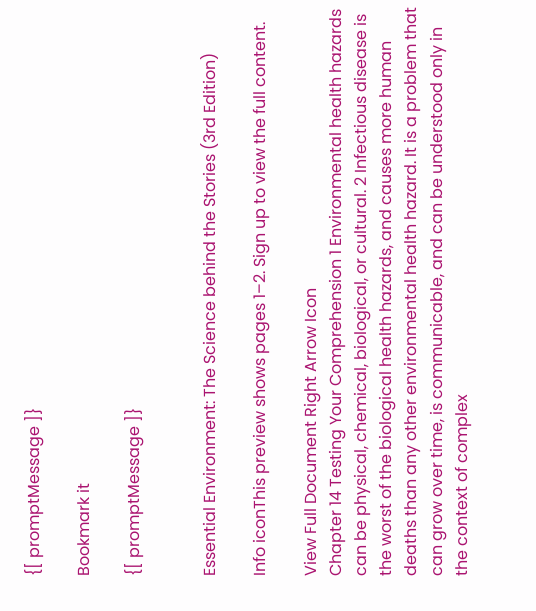{[ promptMessage ]}

Bookmark it

{[ promptMessage ]}


Essential Environment: The Science behind the Stories (3rd Edition)

Info iconThis preview shows pages 1–2. Sign up to view the full content.

View Full Document Right Arrow Icon
Chapter 14 Testing Your Comprehension 1 Environmental health hazards can be physical, chemical, biological, or cultural. 2 Infectious disease is the worst of the biological health hazards, and causes more human deaths than any other environmental health hazard. It is a problem that can grow over time, is communicable, and can be understood only in the context of complex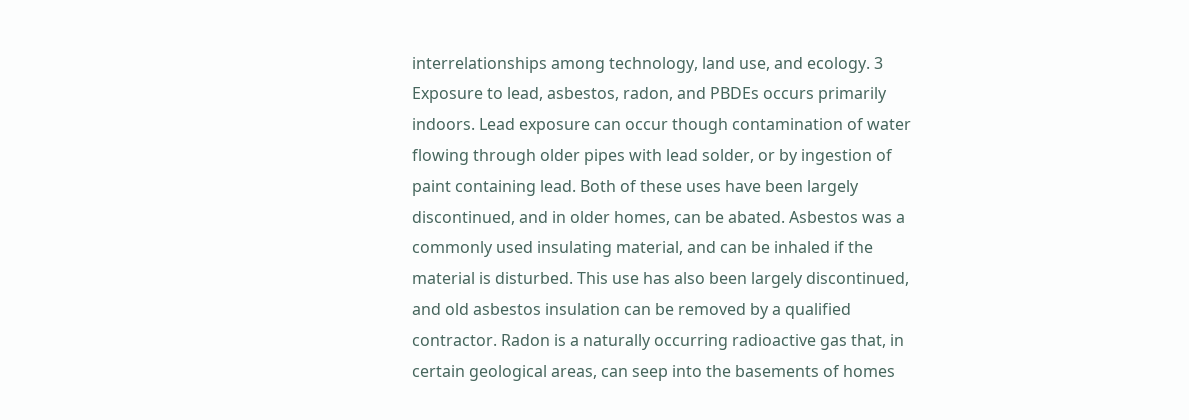interrelationships among technology, land use, and ecology. 3 Exposure to lead, asbestos, radon, and PBDEs occurs primarily indoors. Lead exposure can occur though contamination of water flowing through older pipes with lead solder, or by ingestion of paint containing lead. Both of these uses have been largely discontinued, and in older homes, can be abated. Asbestos was a commonly used insulating material, and can be inhaled if the material is disturbed. This use has also been largely discontinued, and old asbestos insulation can be removed by a qualified contractor. Radon is a naturally occurring radioactive gas that, in certain geological areas, can seep into the basements of homes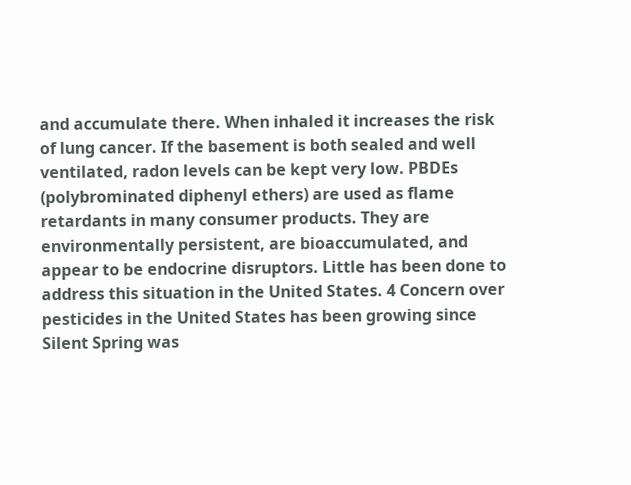and accumulate there. When inhaled it increases the risk of lung cancer. If the basement is both sealed and well ventilated, radon levels can be kept very low. PBDEs (polybrominated diphenyl ethers) are used as flame retardants in many consumer products. They are environmentally persistent, are bioaccumulated, and appear to be endocrine disruptors. Little has been done to address this situation in the United States. 4 Concern over pesticides in the United States has been growing since Silent Spring was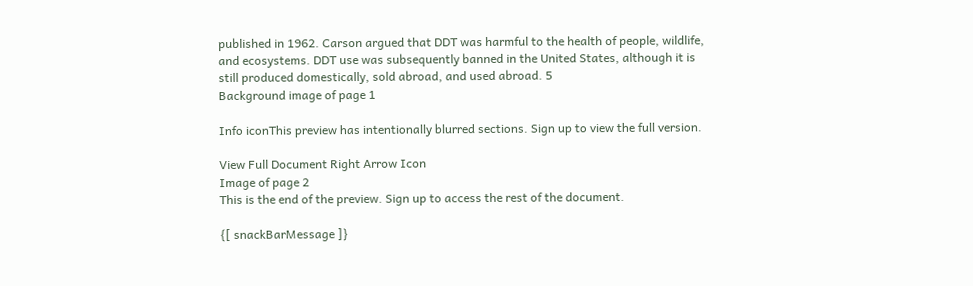published in 1962. Carson argued that DDT was harmful to the health of people, wildlife, and ecosystems. DDT use was subsequently banned in the United States, although it is still produced domestically, sold abroad, and used abroad. 5
Background image of page 1

Info iconThis preview has intentionally blurred sections. Sign up to view the full version.

View Full Document Right Arrow Icon
Image of page 2
This is the end of the preview. Sign up to access the rest of the document.

{[ snackBarMessage ]}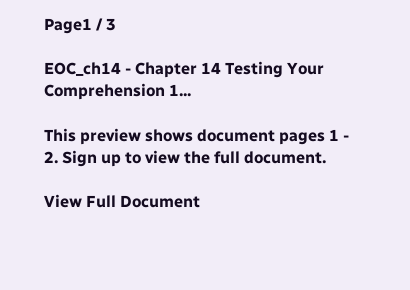Page1 / 3

EOC_ch14 - Chapter 14 Testing Your Comprehension 1...

This preview shows document pages 1 - 2. Sign up to view the full document.

View Full Document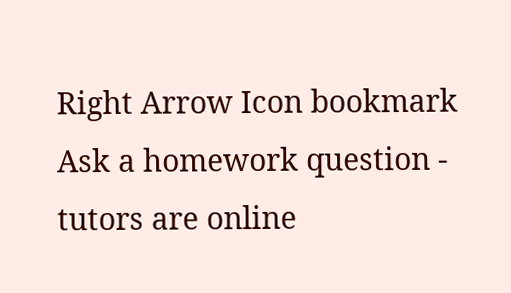Right Arrow Icon bookmark
Ask a homework question - tutors are online